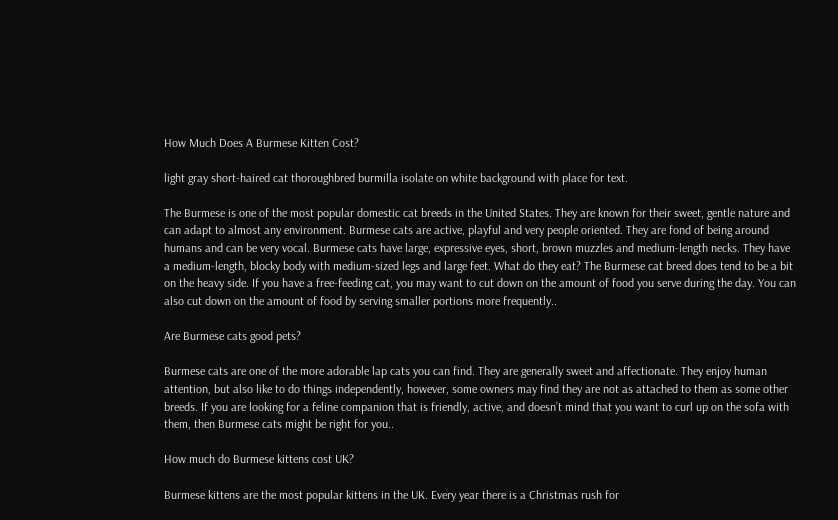How Much Does A Burmese Kitten Cost?

light gray short-haired cat thoroughbred burmilla isolate on white background with place for text.

The Burmese is one of the most popular domestic cat breeds in the United States. They are known for their sweet, gentle nature and can adapt to almost any environment. Burmese cats are active, playful and very people oriented. They are fond of being around humans and can be very vocal. Burmese cats have large, expressive eyes, short, brown muzzles and medium-length necks. They have a medium-length, blocky body with medium-sized legs and large feet. What do they eat? The Burmese cat breed does tend to be a bit on the heavy side. If you have a free-feeding cat, you may want to cut down on the amount of food you serve during the day. You can also cut down on the amount of food by serving smaller portions more frequently..

Are Burmese cats good pets?

Burmese cats are one of the more adorable lap cats you can find. They are generally sweet and affectionate. They enjoy human attention, but also like to do things independently, however, some owners may find they are not as attached to them as some other breeds. If you are looking for a feline companion that is friendly, active, and doesn’t mind that you want to curl up on the sofa with them, then Burmese cats might be right for you..

How much do Burmese kittens cost UK?

Burmese kittens are the most popular kittens in the UK. Every year there is a Christmas rush for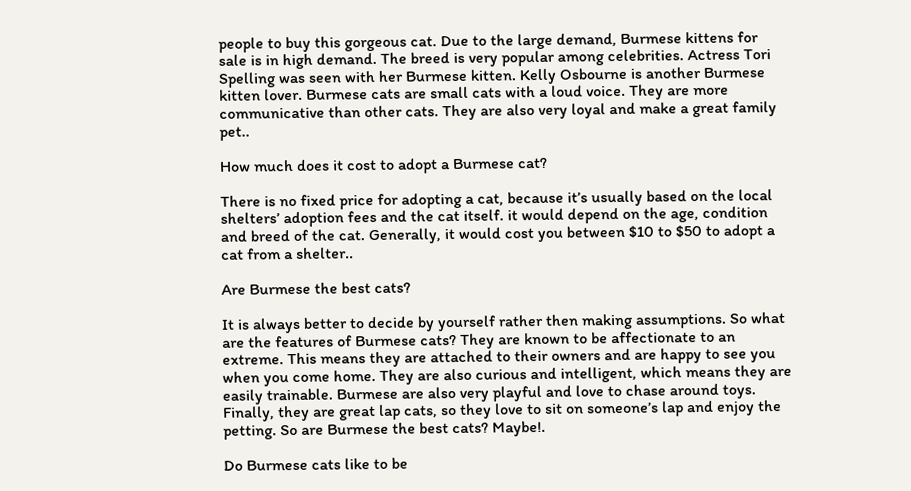people to buy this gorgeous cat. Due to the large demand, Burmese kittens for sale is in high demand. The breed is very popular among celebrities. Actress Tori Spelling was seen with her Burmese kitten. Kelly Osbourne is another Burmese kitten lover. Burmese cats are small cats with a loud voice. They are more communicative than other cats. They are also very loyal and make a great family pet..

How much does it cost to adopt a Burmese cat?

There is no fixed price for adopting a cat, because it’s usually based on the local shelters’ adoption fees and the cat itself. it would depend on the age, condition and breed of the cat. Generally, it would cost you between $10 to $50 to adopt a cat from a shelter..

Are Burmese the best cats?

It is always better to decide by yourself rather then making assumptions. So what are the features of Burmese cats? They are known to be affectionate to an extreme. This means they are attached to their owners and are happy to see you when you come home. They are also curious and intelligent, which means they are easily trainable. Burmese are also very playful and love to chase around toys. Finally, they are great lap cats, so they love to sit on someone’s lap and enjoy the petting. So are Burmese the best cats? Maybe!.

Do Burmese cats like to be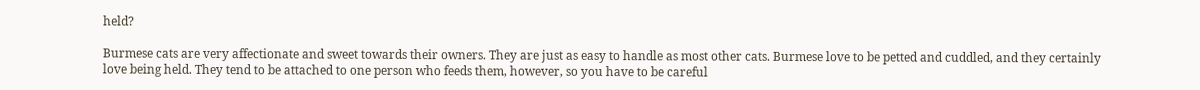held?

Burmese cats are very affectionate and sweet towards their owners. They are just as easy to handle as most other cats. Burmese love to be petted and cuddled, and they certainly love being held. They tend to be attached to one person who feeds them, however, so you have to be careful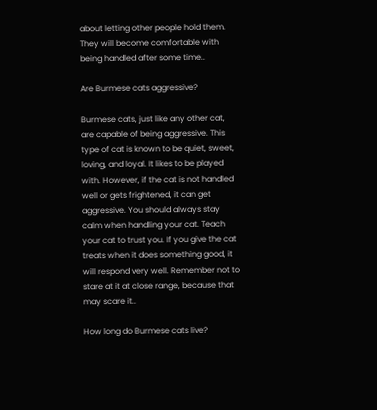about letting other people hold them. They will become comfortable with being handled after some time..

Are Burmese cats aggressive?

Burmese cats, just like any other cat, are capable of being aggressive. This type of cat is known to be quiet, sweet, loving, and loyal. It likes to be played with. However, if the cat is not handled well or gets frightened, it can get aggressive. You should always stay calm when handling your cat. Teach your cat to trust you. If you give the cat treats when it does something good, it will respond very well. Remember not to stare at it at close range, because that may scare it..

How long do Burmese cats live?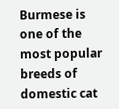Burmese is one of the most popular breeds of domestic cat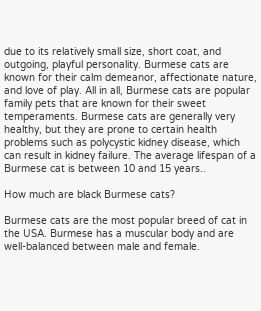due to its relatively small size, short coat, and outgoing, playful personality. Burmese cats are known for their calm demeanor, affectionate nature, and love of play. All in all, Burmese cats are popular family pets that are known for their sweet temperaments. Burmese cats are generally very healthy, but they are prone to certain health problems such as polycystic kidney disease, which can result in kidney failure. The average lifespan of a Burmese cat is between 10 and 15 years..

How much are black Burmese cats?

Burmese cats are the most popular breed of cat in the USA. Burmese has a muscular body and are well-balanced between male and female.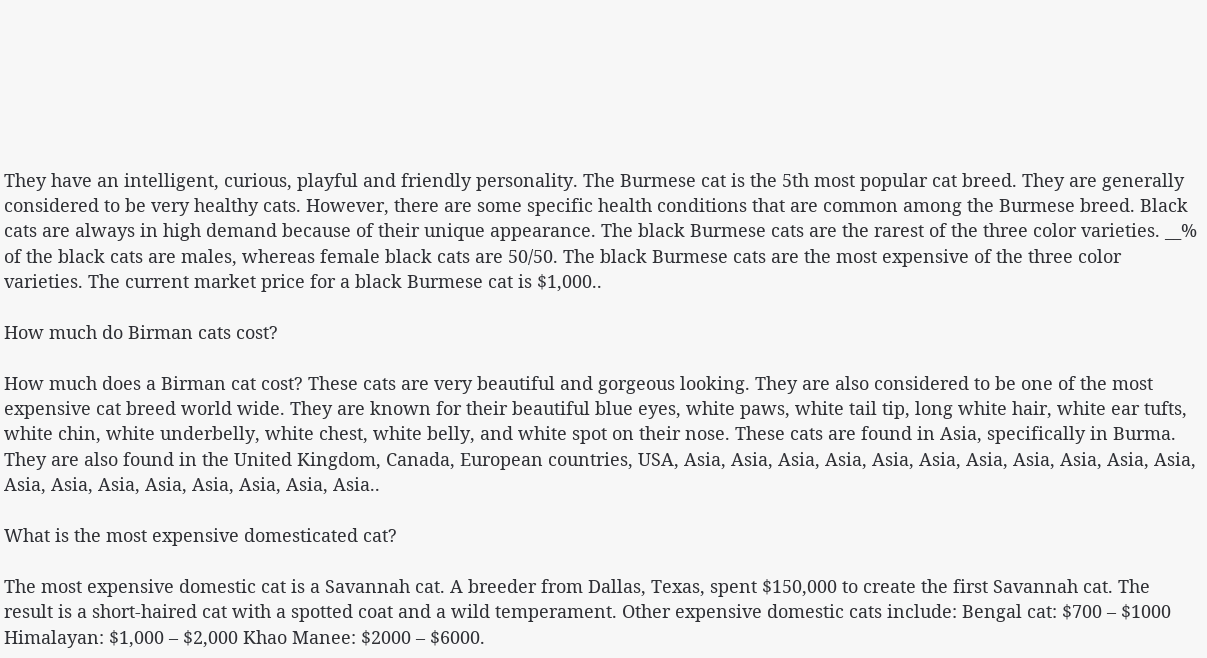They have an intelligent, curious, playful and friendly personality. The Burmese cat is the 5th most popular cat breed. They are generally considered to be very healthy cats. However, there are some specific health conditions that are common among the Burmese breed. Black cats are always in high demand because of their unique appearance. The black Burmese cats are the rarest of the three color varieties. __% of the black cats are males, whereas female black cats are 50/50. The black Burmese cats are the most expensive of the three color varieties. The current market price for a black Burmese cat is $1,000..

How much do Birman cats cost?

How much does a Birman cat cost? These cats are very beautiful and gorgeous looking. They are also considered to be one of the most expensive cat breed world wide. They are known for their beautiful blue eyes, white paws, white tail tip, long white hair, white ear tufts, white chin, white underbelly, white chest, white belly, and white spot on their nose. These cats are found in Asia, specifically in Burma. They are also found in the United Kingdom, Canada, European countries, USA, Asia, Asia, Asia, Asia, Asia, Asia, Asia, Asia, Asia, Asia, Asia, Asia, Asia, Asia, Asia, Asia, Asia, Asia, Asia..

What is the most expensive domesticated cat?

The most expensive domestic cat is a Savannah cat. A breeder from Dallas, Texas, spent $150,000 to create the first Savannah cat. The result is a short-haired cat with a spotted coat and a wild temperament. Other expensive domestic cats include: Bengal cat: $700 – $1000 Himalayan: $1,000 – $2,000 Khao Manee: $2000 – $6000.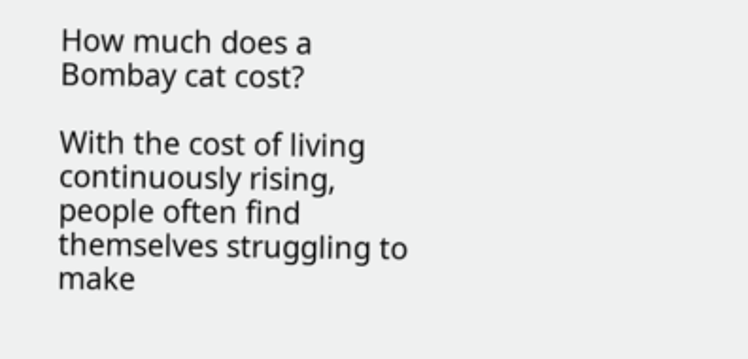How much does a Bombay cat cost?

With the cost of living continuously rising, people often find themselves struggling to make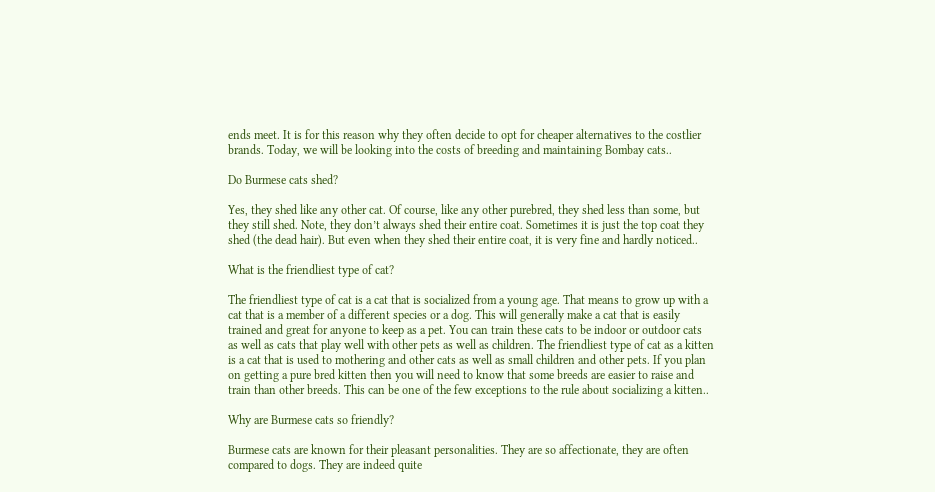ends meet. It is for this reason why they often decide to opt for cheaper alternatives to the costlier brands. Today, we will be looking into the costs of breeding and maintaining Bombay cats..

Do Burmese cats shed?

Yes, they shed like any other cat. Of course, like any other purebred, they shed less than some, but they still shed. Note, they don’t always shed their entire coat. Sometimes it is just the top coat they shed (the dead hair). But even when they shed their entire coat, it is very fine and hardly noticed..

What is the friendliest type of cat?

The friendliest type of cat is a cat that is socialized from a young age. That means to grow up with a cat that is a member of a different species or a dog. This will generally make a cat that is easily trained and great for anyone to keep as a pet. You can train these cats to be indoor or outdoor cats as well as cats that play well with other pets as well as children. The friendliest type of cat as a kitten is a cat that is used to mothering and other cats as well as small children and other pets. If you plan on getting a pure bred kitten then you will need to know that some breeds are easier to raise and train than other breeds. This can be one of the few exceptions to the rule about socializing a kitten..

Why are Burmese cats so friendly?

Burmese cats are known for their pleasant personalities. They are so affectionate, they are often compared to dogs. They are indeed quite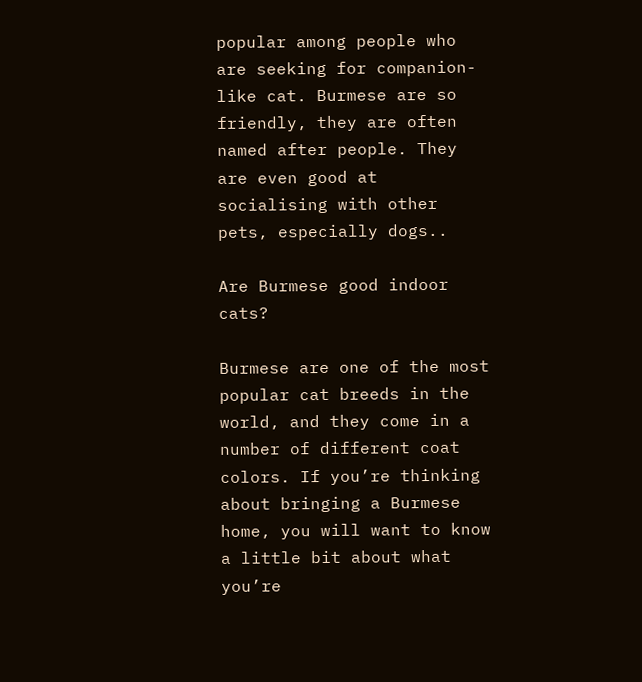popular among people who are seeking for companion-like cat. Burmese are so friendly, they are often named after people. They are even good at socialising with other pets, especially dogs..

Are Burmese good indoor cats?

Burmese are one of the most popular cat breeds in the world, and they come in a number of different coat colors. If you’re thinking about bringing a Burmese home, you will want to know a little bit about what you’re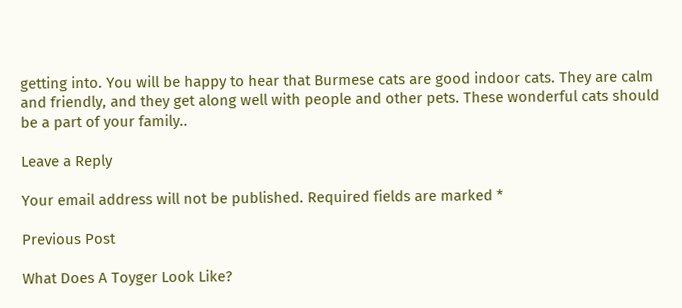getting into. You will be happy to hear that Burmese cats are good indoor cats. They are calm and friendly, and they get along well with people and other pets. These wonderful cats should be a part of your family..

Leave a Reply

Your email address will not be published. Required fields are marked *

Previous Post

What Does A Toyger Look Like?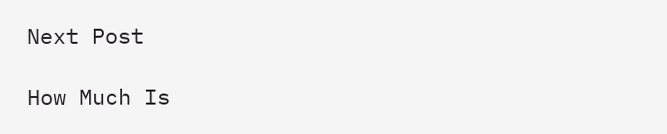Next Post

How Much Is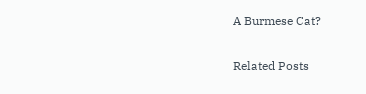A Burmese Cat?

Related Posts